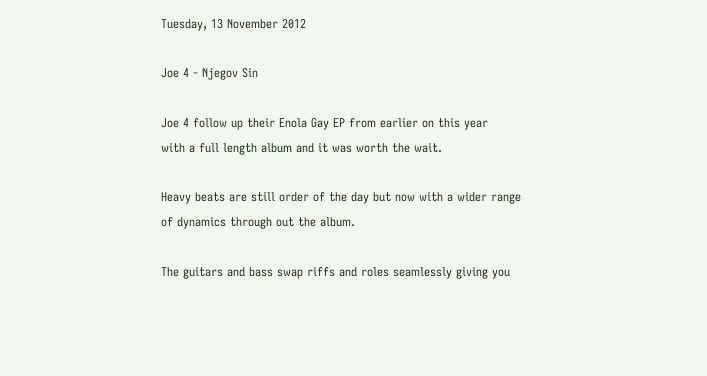Tuesday, 13 November 2012

Joe 4 - Njegov Sin

Joe 4 follow up their Enola Gay EP from earlier on this year
with a full length album and it was worth the wait.

Heavy beats are still order of the day but now with a wider range
of dynamics through out the album.

The guitars and bass swap riffs and roles seamlessly giving you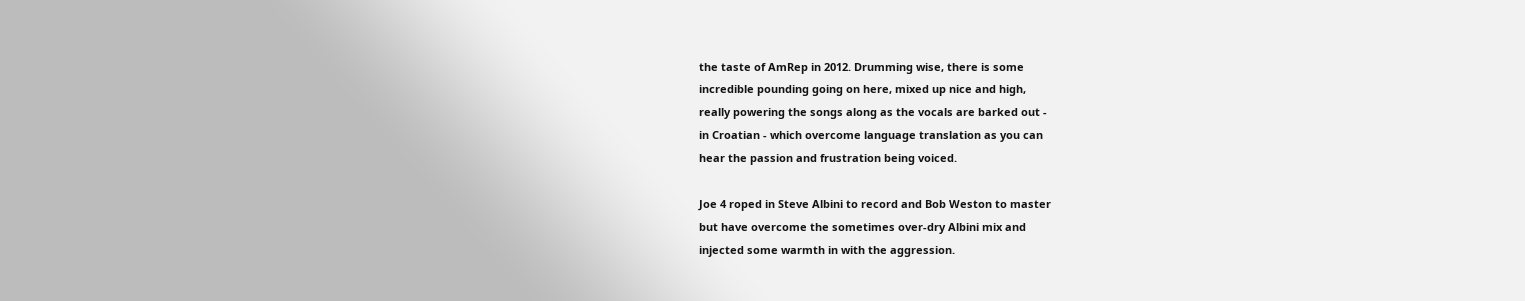the taste of AmRep in 2012. Drumming wise, there is some
incredible pounding going on here, mixed up nice and high,
really powering the songs along as the vocals are barked out -
in Croatian - which overcome language translation as you can
hear the passion and frustration being voiced.

Joe 4 roped in Steve Albini to record and Bob Weston to master
but have overcome the sometimes over-dry Albini mix and
injected some warmth in with the aggression.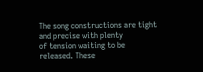The song constructions are tight and precise with plenty
of tension waiting to be released. These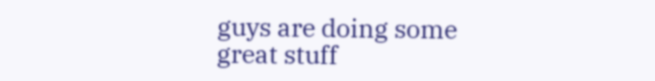guys are doing some
great stuff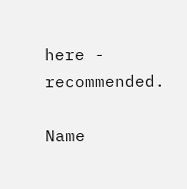here - recommended.

Name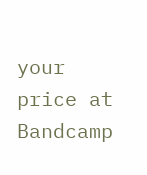your price at Bandcamp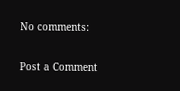No comments:

Post a Comment